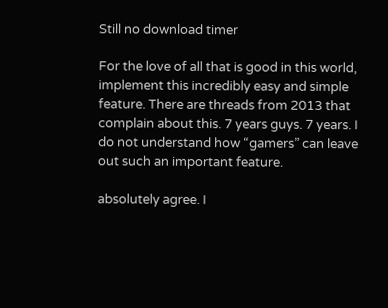Still no download timer

For the love of all that is good in this world, implement this incredibly easy and simple feature. There are threads from 2013 that complain about this. 7 years guys. 7 years. I do not understand how “gamers” can leave out such an important feature.

absolutely agree. I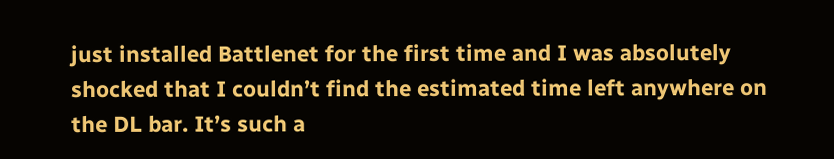just installed Battlenet for the first time and I was absolutely shocked that I couldn’t find the estimated time left anywhere on the DL bar. It’s such a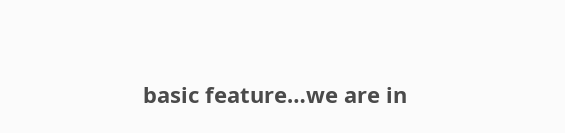basic feature…we are in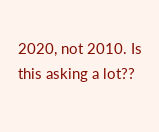2020, not 2010. Is this asking a lot??